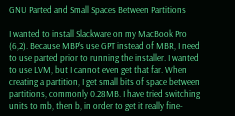GNU Parted and Small Spaces Between Partitions

I wanted to install Slackware on my MacBook Pro (6,2). Because MBP’s use GPT instead of MBR, I need to use parted prior to running the installer. I wanted to use LVM, but I cannot even get that far. When creating a partition, I get small bits of space between partitions, commonly 0.28MB. I have tried switching units to mb, then b, in order to get it really fine-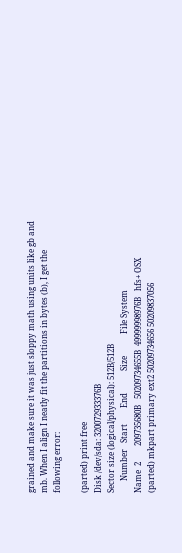grained and make sure it was just sloppy math using units like gb and mb. When I align I neatly fit the partitions in bytes (b), I get the following error:

(parted) print free
Disk /dev/sda: 320072933376B
Sector size (logical/physical): 512B/512B
      Number   Start        End           Size           File System
Name  2        209735680B   50209734655B  49999998976B   hfs+ OSX
(parted) mkpart primary ext2 50209734656 50209837056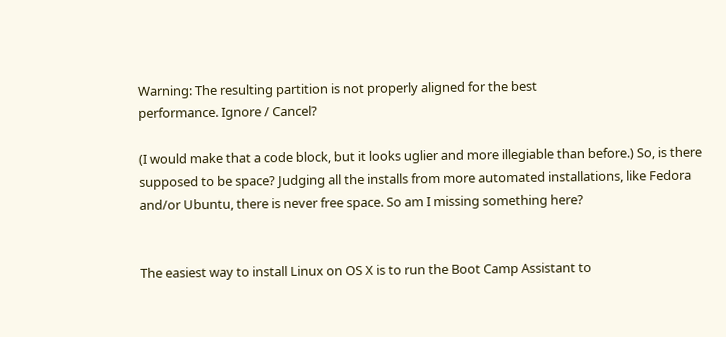Warning: The resulting partition is not properly aligned for the best
performance. Ignore / Cancel?

(I would make that a code block, but it looks uglier and more illegiable than before.) So, is there supposed to be space? Judging all the installs from more automated installations, like Fedora and/or Ubuntu, there is never free space. So am I missing something here?


The easiest way to install Linux on OS X is to run the Boot Camp Assistant to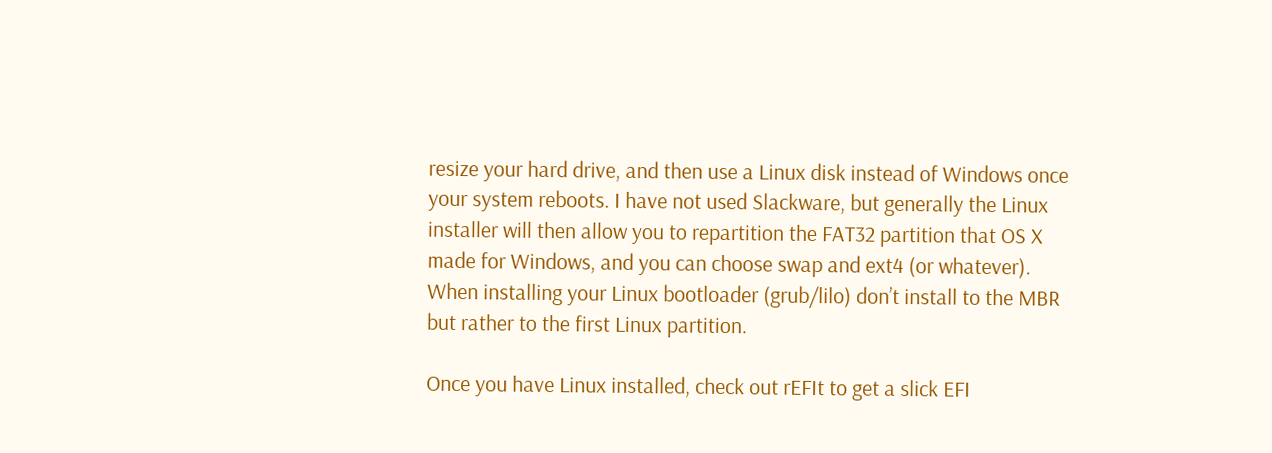resize your hard drive, and then use a Linux disk instead of Windows once your system reboots. I have not used Slackware, but generally the Linux installer will then allow you to repartition the FAT32 partition that OS X made for Windows, and you can choose swap and ext4 (or whatever). When installing your Linux bootloader (grub/lilo) don’t install to the MBR but rather to the first Linux partition.

Once you have Linux installed, check out rEFIt to get a slick EFI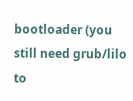bootloader (you still need grub/lilo to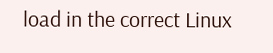load in the correct Linux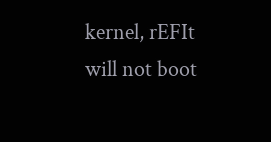kernel, rEFIt will not boot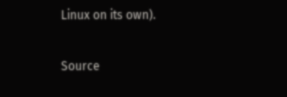Linux on its own).

Source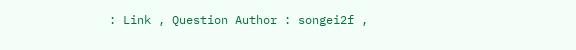: Link , Question Author : songei2f ,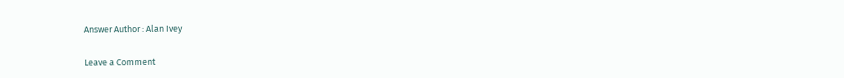Answer Author : Alan Ivey

Leave a Comment